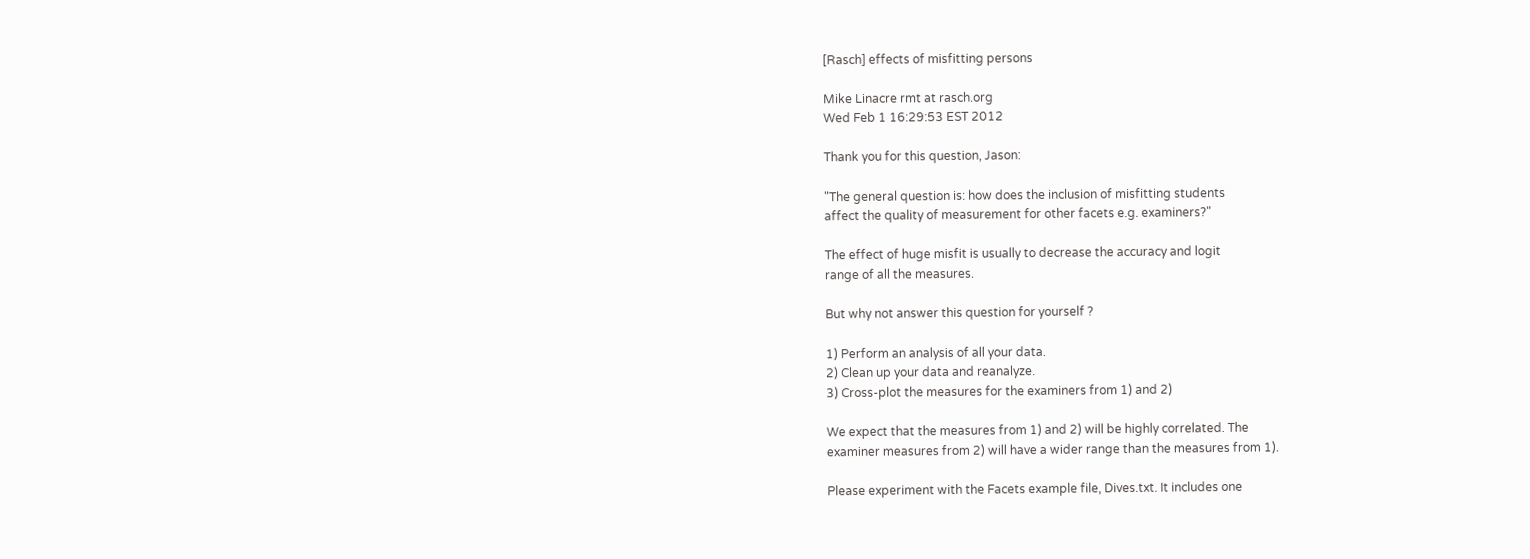[Rasch] effects of misfitting persons

Mike Linacre rmt at rasch.org
Wed Feb 1 16:29:53 EST 2012

Thank you for this question, Jason:

"The general question is: how does the inclusion of misfitting students
affect the quality of measurement for other facets e.g. examiners?"

The effect of huge misfit is usually to decrease the accuracy and logit
range of all the measures.

But why not answer this question for yourself ?

1) Perform an analysis of all your data.
2) Clean up your data and reanalyze.
3) Cross-plot the measures for the examiners from 1) and 2)

We expect that the measures from 1) and 2) will be highly correlated. The
examiner measures from 2) will have a wider range than the measures from 1).

Please experiment with the Facets example file, Dives.txt. It includes one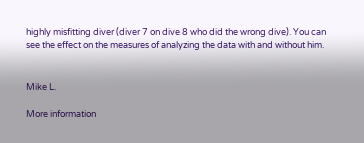highly misfitting diver (diver 7 on dive 8 who did the wrong dive). You can
see the effect on the measures of analyzing the data with and without him.


Mike L.

More information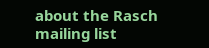about the Rasch mailing list